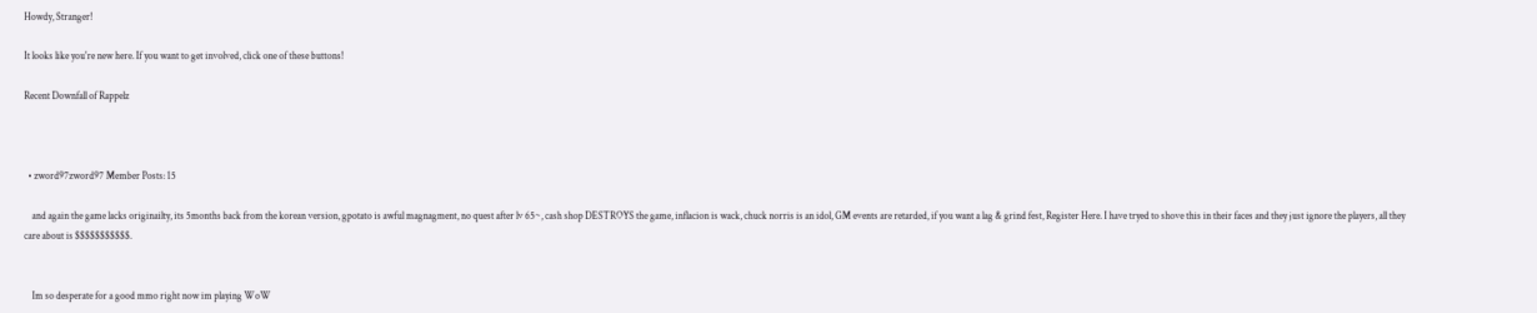Howdy, Stranger!

It looks like you're new here. If you want to get involved, click one of these buttons!

Recent Downfall of Rappelz



  • zword97zword97 Member Posts: 15

    and again the game lacks originailty, its 5months back from the korean version, gpotato is awful magnagment, no quest after lv 65~, cash shop DESTROYS the game, inflacion is wack, chuck norris is an idol, GM events are retarded, if you want a lag & grind fest, Register Here. I have tryed to shove this in their faces and they just ignore the players, all they care about is $$$$$$$$$$$.


    Im so desperate for a good mmo right now im playing WoW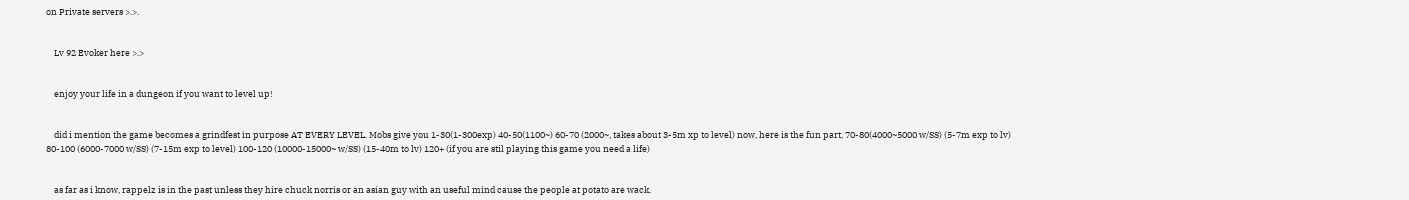on Private servers >.>.


    Lv 92 Evoker here >.>


    enjoy your life in a dungeon if you want to level up!


    did i mention the game becomes a grindfest in purpose AT EVERY LEVEL. Mobs give you 1-30(1-300exp) 40-50(1100~) 60-70 (2000~, takes about 3-5m xp to level) now, here is the fun part, 70-80(4000~5000 w/SS) (5-7m exp to lv) 80-100 (6000-7000 w/SS) (7-15m exp to level) 100-120 (10000-15000~ w/SS) (15-40m to lv) 120+ (if you are stil playing this game you need a life)


    as far as i know, rappelz is in the past unless they hire chuck norris or an asian guy with an useful mind cause the people at potato are wack.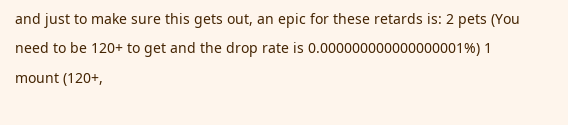and just to make sure this gets out, an epic for these retards is: 2 pets (You need to be 120+ to get and the drop rate is 0.000000000000000001%) 1 mount (120+,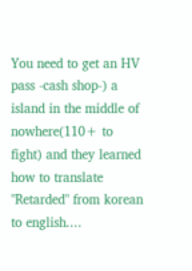You need to get an HV pass -cash shop-) a island in the middle of nowhere(110+ to fight) and they learned how to translate "Retarded" from korean to english....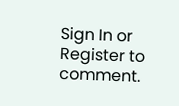Sign In or Register to comment.